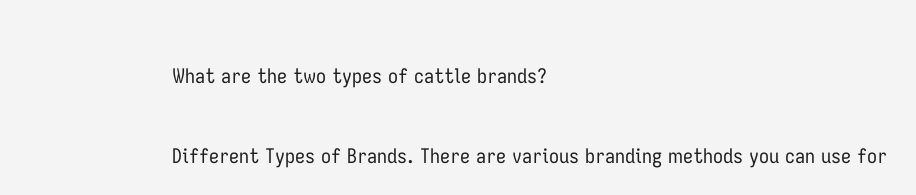What are the two types of cattle brands?

Different Types of Brands. There are various branding methods you can use for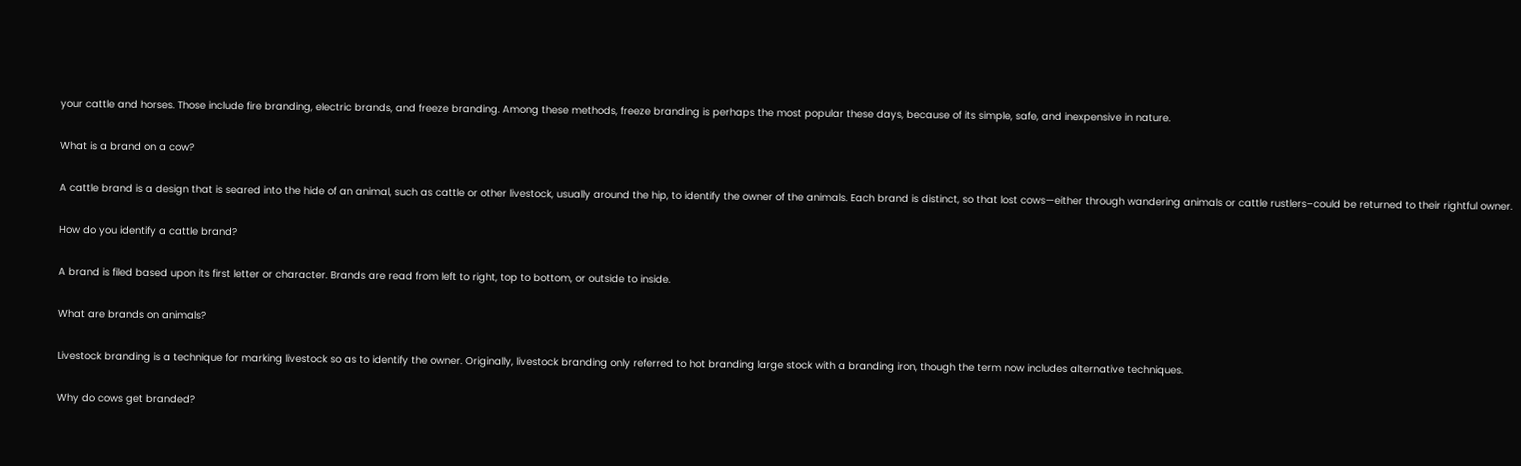your cattle and horses. Those include fire branding, electric brands, and freeze branding. Among these methods, freeze branding is perhaps the most popular these days, because of its simple, safe, and inexpensive in nature.

What is a brand on a cow?

A cattle brand is a design that is seared into the hide of an animal, such as cattle or other livestock, usually around the hip, to identify the owner of the animals. Each brand is distinct, so that lost cows—either through wandering animals or cattle rustlers–could be returned to their rightful owner.

How do you identify a cattle brand?

A brand is filed based upon its first letter or character. Brands are read from left to right, top to bottom, or outside to inside.

What are brands on animals?

Livestock branding is a technique for marking livestock so as to identify the owner. Originally, livestock branding only referred to hot branding large stock with a branding iron, though the term now includes alternative techniques.

Why do cows get branded?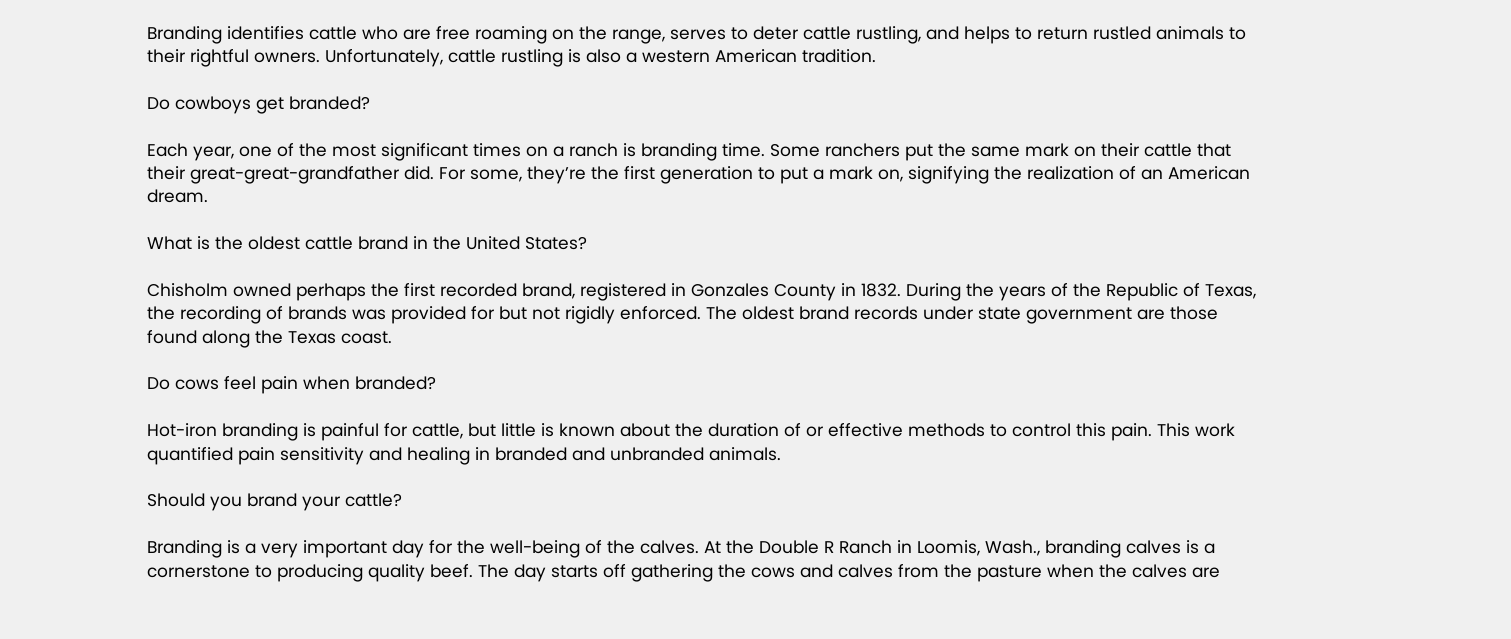Branding identifies cattle who are free roaming on the range, serves to deter cattle rustling, and helps to return rustled animals to their rightful owners. Unfortunately, cattle rustling is also a western American tradition.

Do cowboys get branded?

Each year, one of the most significant times on a ranch is branding time. Some ranchers put the same mark on their cattle that their great-great-grandfather did. For some, they’re the first generation to put a mark on, signifying the realization of an American dream.

What is the oldest cattle brand in the United States?

Chisholm owned perhaps the first recorded brand, registered in Gonzales County in 1832. During the years of the Republic of Texas, the recording of brands was provided for but not rigidly enforced. The oldest brand records under state government are those found along the Texas coast.

Do cows feel pain when branded?

Hot-iron branding is painful for cattle, but little is known about the duration of or effective methods to control this pain. This work quantified pain sensitivity and healing in branded and unbranded animals.

Should you brand your cattle?

Branding is a very important day for the well-being of the calves. At the Double R Ranch in Loomis, Wash., branding calves is a cornerstone to producing quality beef. The day starts off gathering the cows and calves from the pasture when the calves are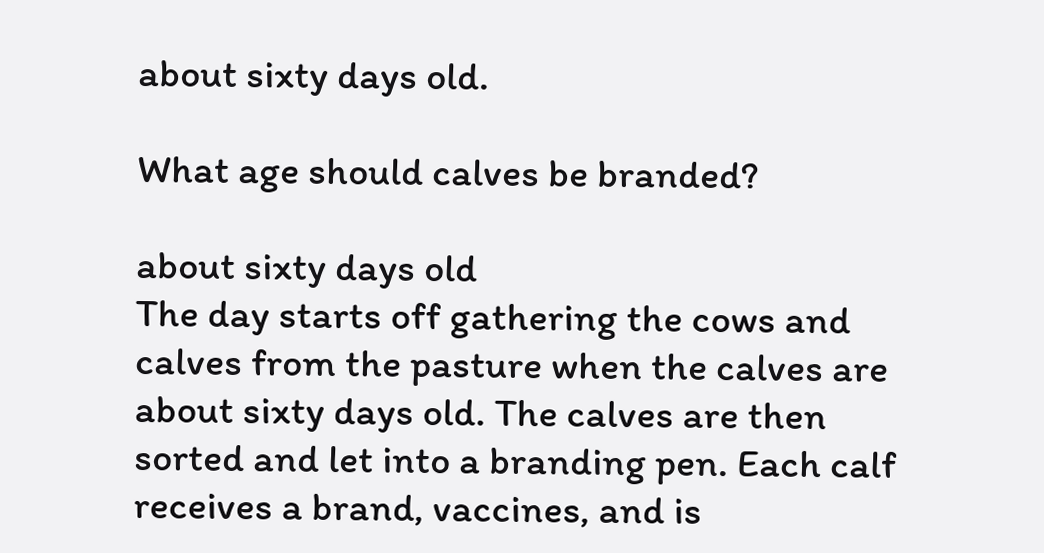about sixty days old.

What age should calves be branded?

about sixty days old
The day starts off gathering the cows and calves from the pasture when the calves are about sixty days old. The calves are then sorted and let into a branding pen. Each calf receives a brand, vaccines, and is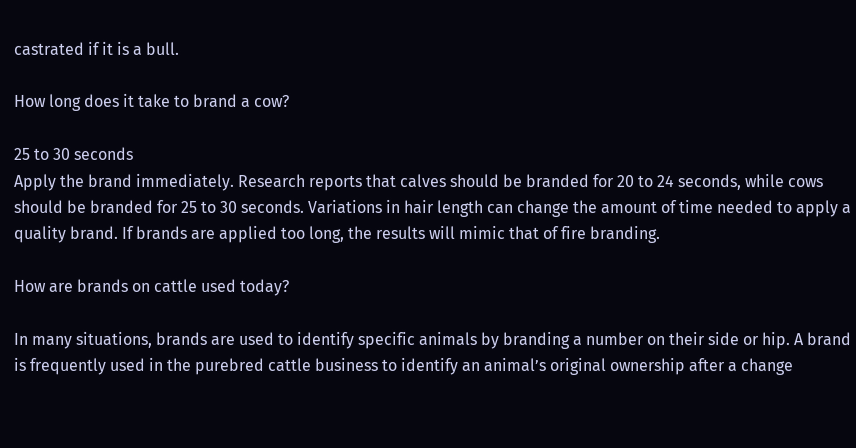castrated if it is a bull.

How long does it take to brand a cow?

25 to 30 seconds
Apply the brand immediately. Research reports that calves should be branded for 20 to 24 seconds, while cows should be branded for 25 to 30 seconds. Variations in hair length can change the amount of time needed to apply a quality brand. If brands are applied too long, the results will mimic that of fire branding.

How are brands on cattle used today?

In many situations, brands are used to identify specific animals by branding a number on their side or hip. A brand is frequently used in the purebred cattle business to identify an animal’s original ownership after a change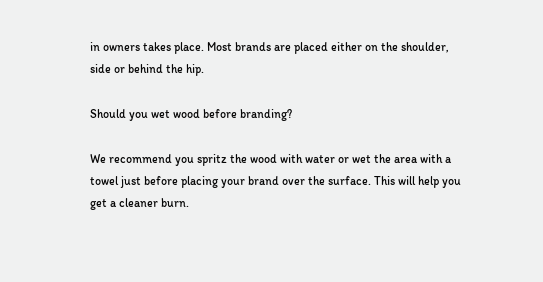in owners takes place. Most brands are placed either on the shoulder, side or behind the hip.

Should you wet wood before branding?

We recommend you spritz the wood with water or wet the area with a towel just before placing your brand over the surface. This will help you get a cleaner burn.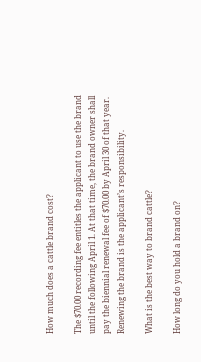How much does a cattle brand cost?

The $70.00 recording fee entitles the applicant to use the brand until the following April 1. At that time, the brand owner shall pay the biennial renewal fee of $70.00 by April 30 of that year. Renewing the brand is the applicant’s responsibility.

What is the best way to brand cattle?

How long do you hold a brand on?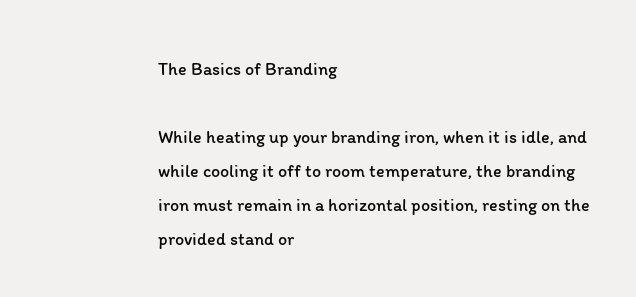The Basics of Branding

While heating up your branding iron, when it is idle, and while cooling it off to room temperature, the branding iron must remain in a horizontal position, resting on the provided stand or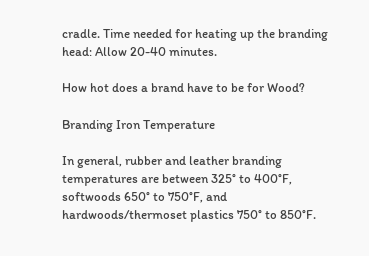cradle. Time needed for heating up the branding head: Allow 20-40 minutes.

How hot does a brand have to be for Wood?

Branding Iron Temperature

In general, rubber and leather branding temperatures are between 325° to 400°F, softwoods 650° to 750°F, and hardwoods/thermoset plastics 750° to 850°F.